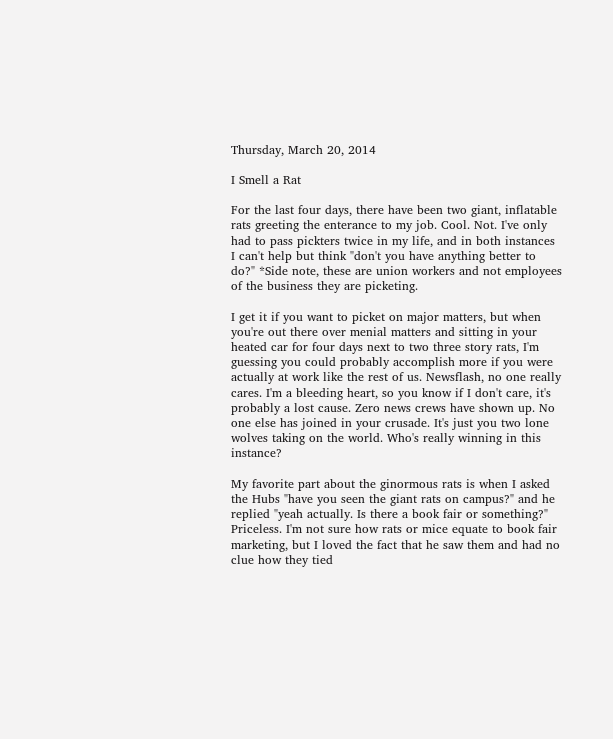Thursday, March 20, 2014

I Smell a Rat

For the last four days, there have been two giant, inflatable rats greeting the enterance to my job. Cool. Not. I've only had to pass pickters twice in my life, and in both instances I can't help but think "don't you have anything better to do?" *Side note, these are union workers and not employees of the business they are picketing.

I get it if you want to picket on major matters, but when you're out there over menial matters and sitting in your heated car for four days next to two three story rats, I'm guessing you could probably accomplish more if you were actually at work like the rest of us. Newsflash, no one really cares. I'm a bleeding heart, so you know if I don't care, it's probably a lost cause. Zero news crews have shown up. No one else has joined in your crusade. It's just you two lone wolves taking on the world. Who's really winning in this instance?

My favorite part about the ginormous rats is when I asked the Hubs "have you seen the giant rats on campus?" and he replied "yeah actually. Is there a book fair or something?" Priceless. I'm not sure how rats or mice equate to book fair marketing, but I loved the fact that he saw them and had no clue how they tied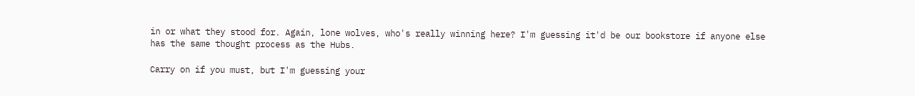in or what they stood for. Again, lone wolves, who's really winning here? I'm guessing it'd be our bookstore if anyone else has the same thought process as the Hubs.

Carry on if you must, but I'm guessing your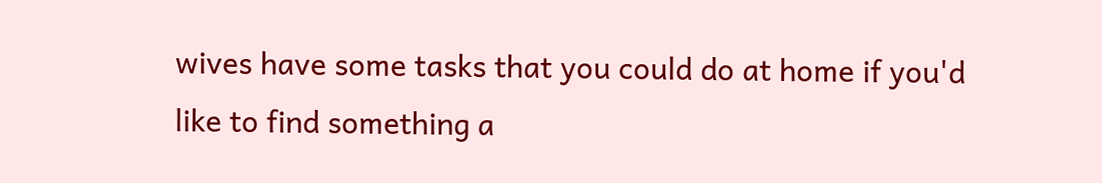wives have some tasks that you could do at home if you'd like to find something a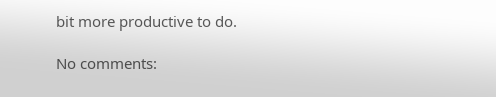bit more productive to do.

No comments: